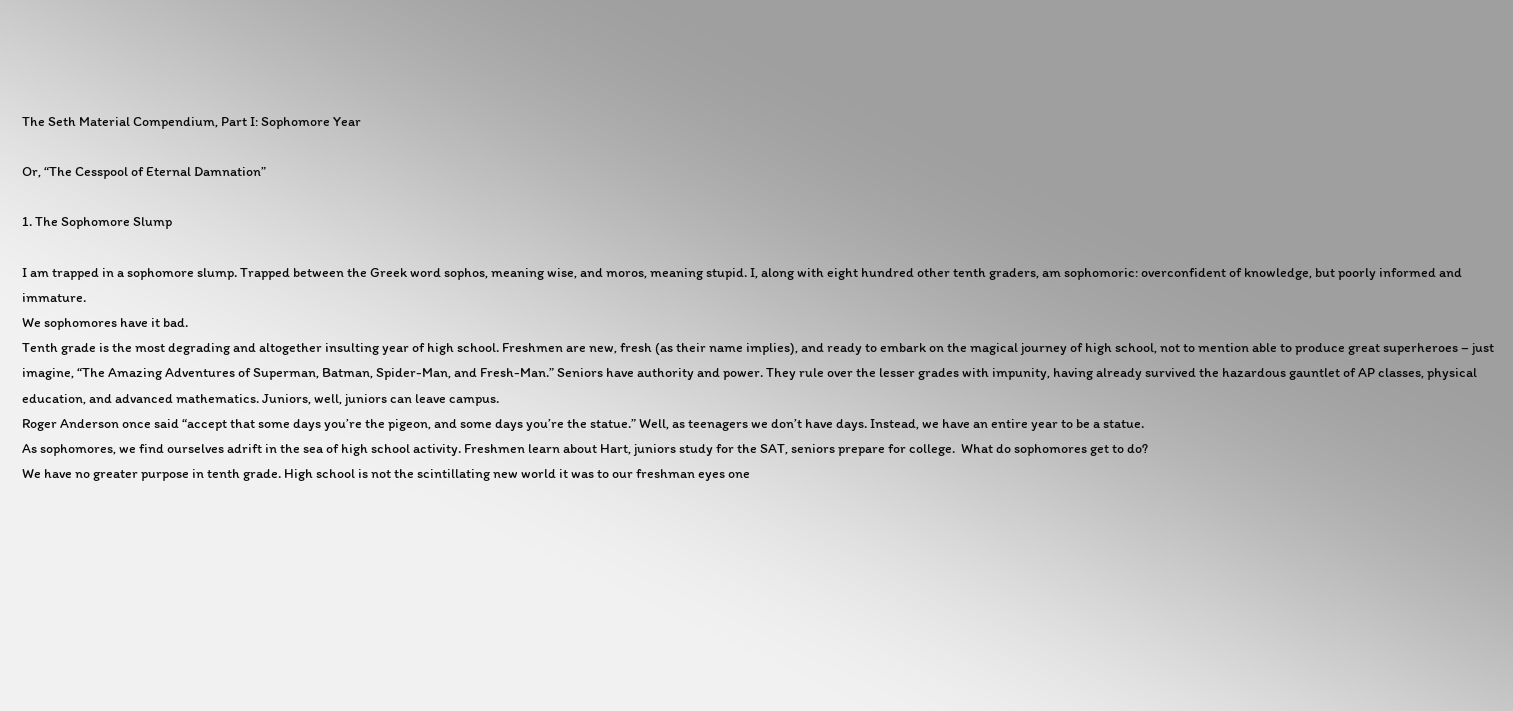The Seth Material Compendium, Part I: Sophomore Year

Or, “The Cesspool of Eternal Damnation”

1. The Sophomore Slump

I am trapped in a sophomore slump. Trapped between the Greek word sophos, meaning wise, and moros, meaning stupid. I, along with eight hundred other tenth graders, am sophomoric: overconfident of knowledge, but poorly informed and immature.
We sophomores have it bad.
Tenth grade is the most degrading and altogether insulting year of high school. Freshmen are new, fresh (as their name implies), and ready to embark on the magical journey of high school, not to mention able to produce great superheroes – just imagine, “The Amazing Adventures of Superman, Batman, Spider-Man, and Fresh-Man.” Seniors have authority and power. They rule over the lesser grades with impunity, having already survived the hazardous gauntlet of AP classes, physical education, and advanced mathematics. Juniors, well, juniors can leave campus.
Roger Anderson once said “accept that some days you’re the pigeon, and some days you’re the statue.” Well, as teenagers we don’t have days. Instead, we have an entire year to be a statue.
As sophomores, we find ourselves adrift in the sea of high school activity. Freshmen learn about Hart, juniors study for the SAT, seniors prepare for college.  What do sophomores get to do?
We have no greater purpose in tenth grade. High school is not the scintillating new world it was to our freshman eyes one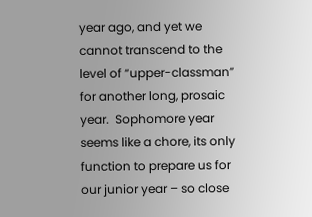year ago, and yet we cannot transcend to the level of “upper-classman” for another long, prosaic year.  Sophomore year seems like a chore, its only function to prepare us for our junior year – so close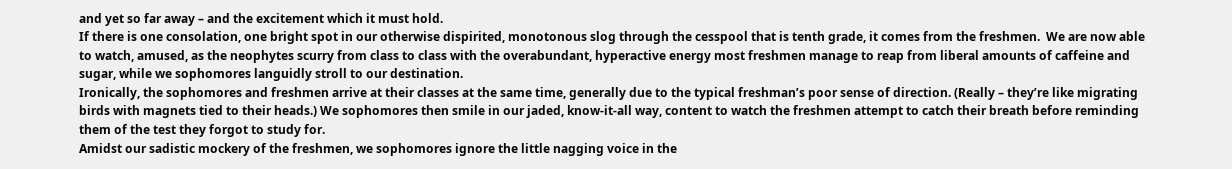and yet so far away – and the excitement which it must hold.
If there is one consolation, one bright spot in our otherwise dispirited, monotonous slog through the cesspool that is tenth grade, it comes from the freshmen.  We are now able to watch, amused, as the neophytes scurry from class to class with the overabundant, hyperactive energy most freshmen manage to reap from liberal amounts of caffeine and sugar, while we sophomores languidly stroll to our destination.
Ironically, the sophomores and freshmen arrive at their classes at the same time, generally due to the typical freshman’s poor sense of direction. (Really – they’re like migrating birds with magnets tied to their heads.) We sophomores then smile in our jaded, know-it-all way, content to watch the freshmen attempt to catch their breath before reminding them of the test they forgot to study for.
Amidst our sadistic mockery of the freshmen, we sophomores ignore the little nagging voice in the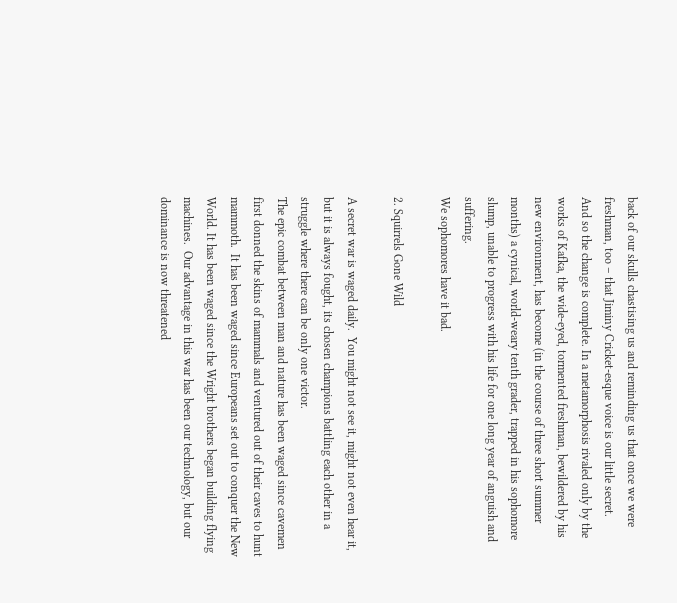back of our skulls chastising us and reminding us that once we were freshman, too – that Jiminy Cricket-esque voice is our little secret.
And so the change is complete. In a metamorphosis rivaled only by the works of Kafka, the wide-eyed, tormented freshman, bewildered by his new environment, has become (in the course of three short summer months) a cynical, world-weary tenth grader, trapped in his sophomore slump, unable to progress with his life for one long year of anguish and suffering.
We sophomores have it bad.

2. Squirrels Gone Wild

A secret war is waged daily.  You might not see it, might not even hear it, but it is always fought, its chosen champions battling each other in a struggle where there can be only one victor.
The epic combat between man and nature has been waged since cavemen first donned the skins of mammals and ventured out of their caves to hunt mammoth.  It has been waged since Europeans set out to conquer the New World. It has been waged since the Wright brothers began building flying machines.  Our advantage in this war has been our technology, but our dominance is now threatened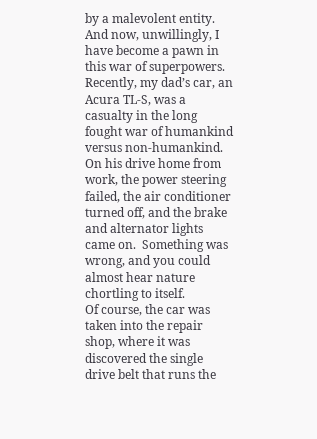by a malevolent entity. And now, unwillingly, I have become a pawn in this war of superpowers.
Recently, my dad’s car, an Acura TL-S, was a casualty in the long fought war of humankind versus non-humankind.  On his drive home from work, the power steering failed, the air conditioner turned off, and the brake and alternator lights came on.  Something was wrong, and you could almost hear nature chortling to itself.
Of course, the car was taken into the repair shop, where it was discovered the single drive belt that runs the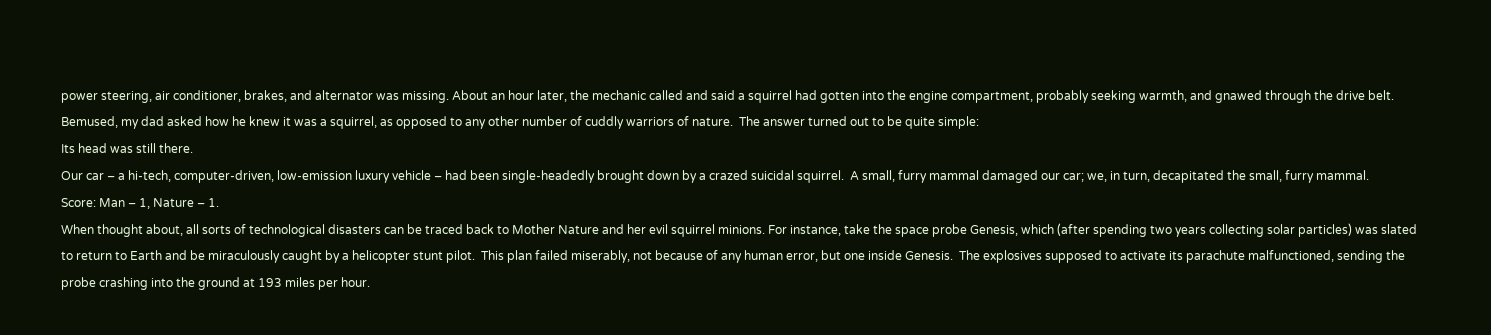power steering, air conditioner, brakes, and alternator was missing. About an hour later, the mechanic called and said a squirrel had gotten into the engine compartment, probably seeking warmth, and gnawed through the drive belt.  Bemused, my dad asked how he knew it was a squirrel, as opposed to any other number of cuddly warriors of nature.  The answer turned out to be quite simple:
Its head was still there.
Our car – a hi-tech, computer-driven, low-emission luxury vehicle – had been single-headedly brought down by a crazed suicidal squirrel.  A small, furry mammal damaged our car; we, in turn, decapitated the small, furry mammal.
Score: Man – 1, Nature – 1.
When thought about, all sorts of technological disasters can be traced back to Mother Nature and her evil squirrel minions. For instance, take the space probe Genesis, which (after spending two years collecting solar particles) was slated to return to Earth and be miraculously caught by a helicopter stunt pilot.  This plan failed miserably, not because of any human error, but one inside Genesis.  The explosives supposed to activate its parachute malfunctioned, sending the probe crashing into the ground at 193 miles per hour.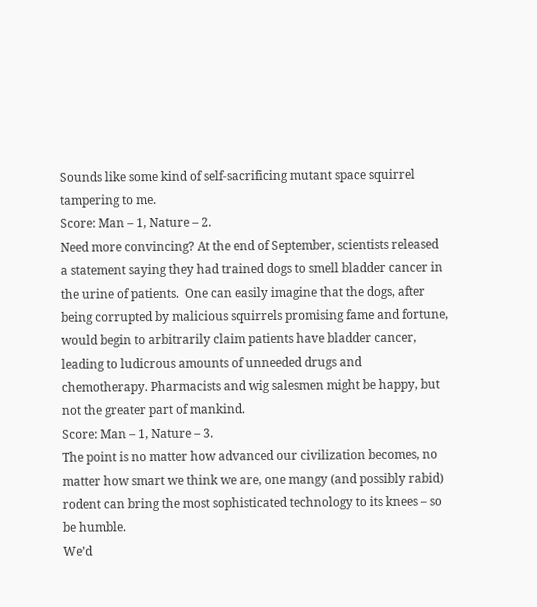Sounds like some kind of self-sacrificing mutant space squirrel tampering to me.
Score: Man – 1, Nature – 2.
Need more convincing? At the end of September, scientists released a statement saying they had trained dogs to smell bladder cancer in the urine of patients.  One can easily imagine that the dogs, after being corrupted by malicious squirrels promising fame and fortune, would begin to arbitrarily claim patients have bladder cancer, leading to ludicrous amounts of unneeded drugs and chemotherapy. Pharmacists and wig salesmen might be happy, but not the greater part of mankind.
Score: Man – 1, Nature – 3.
The point is no matter how advanced our civilization becomes, no matter how smart we think we are, one mangy (and possibly rabid) rodent can bring the most sophisticated technology to its knees – so be humble.
We’d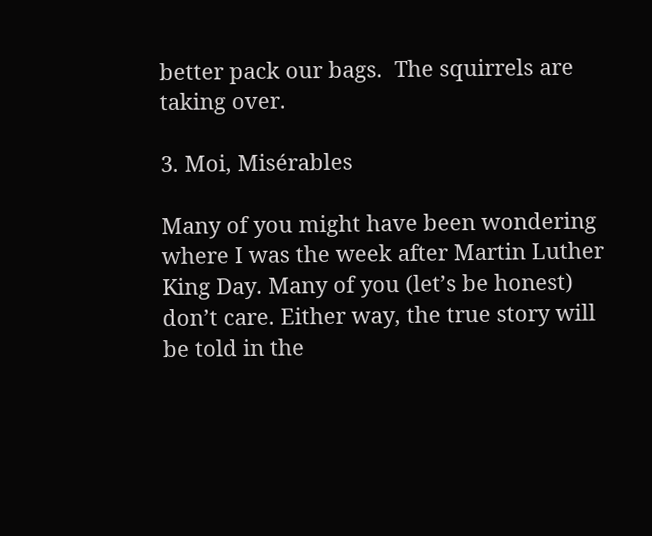better pack our bags.  The squirrels are taking over.

3. Moi, Misérables

Many of you might have been wondering where I was the week after Martin Luther King Day. Many of you (let’s be honest) don’t care. Either way, the true story will be told in the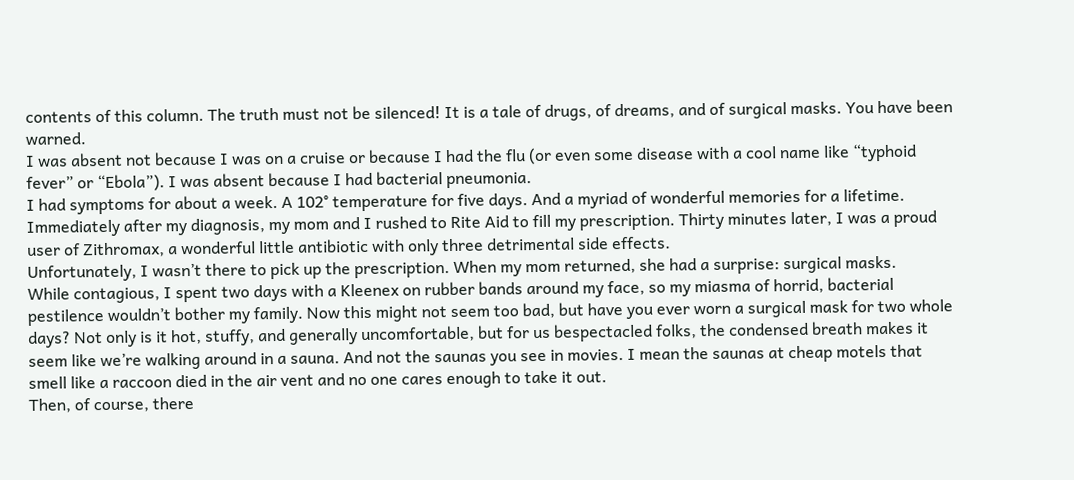contents of this column. The truth must not be silenced! It is a tale of drugs, of dreams, and of surgical masks. You have been warned.
I was absent not because I was on a cruise or because I had the flu (or even some disease with a cool name like “typhoid fever” or “Ebola”). I was absent because I had bacterial pneumonia.
I had symptoms for about a week. A 102° temperature for five days. And a myriad of wonderful memories for a lifetime.
Immediately after my diagnosis, my mom and I rushed to Rite Aid to fill my prescription. Thirty minutes later, I was a proud user of Zithromax, a wonderful little antibiotic with only three detrimental side effects.
Unfortunately, I wasn’t there to pick up the prescription. When my mom returned, she had a surprise: surgical masks.
While contagious, I spent two days with a Kleenex on rubber bands around my face, so my miasma of horrid, bacterial pestilence wouldn’t bother my family. Now this might not seem too bad, but have you ever worn a surgical mask for two whole days? Not only is it hot, stuffy, and generally uncomfortable, but for us bespectacled folks, the condensed breath makes it seem like we’re walking around in a sauna. And not the saunas you see in movies. I mean the saunas at cheap motels that smell like a raccoon died in the air vent and no one cares enough to take it out.
Then, of course, there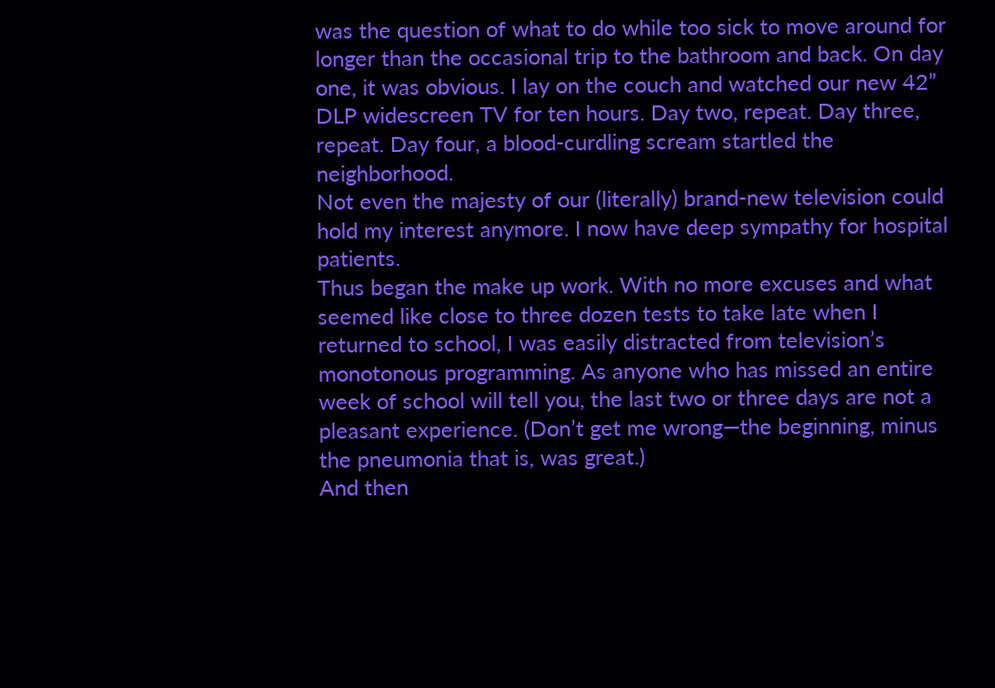was the question of what to do while too sick to move around for longer than the occasional trip to the bathroom and back. On day one, it was obvious. I lay on the couch and watched our new 42” DLP widescreen TV for ten hours. Day two, repeat. Day three, repeat. Day four, a blood-curdling scream startled the neighborhood.
Not even the majesty of our (literally) brand-new television could hold my interest anymore. I now have deep sympathy for hospital patients.
Thus began the make up work. With no more excuses and what seemed like close to three dozen tests to take late when I returned to school, I was easily distracted from television’s monotonous programming. As anyone who has missed an entire week of school will tell you, the last two or three days are not a pleasant experience. (Don’t get me wrong—the beginning, minus the pneumonia that is, was great.)
And then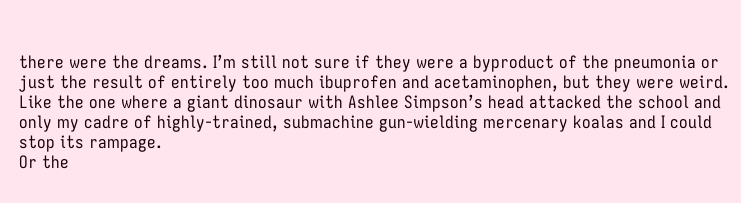there were the dreams. I’m still not sure if they were a byproduct of the pneumonia or just the result of entirely too much ibuprofen and acetaminophen, but they were weird.
Like the one where a giant dinosaur with Ashlee Simpson’s head attacked the school and only my cadre of highly-trained, submachine gun-wielding mercenary koalas and I could stop its rampage.
Or the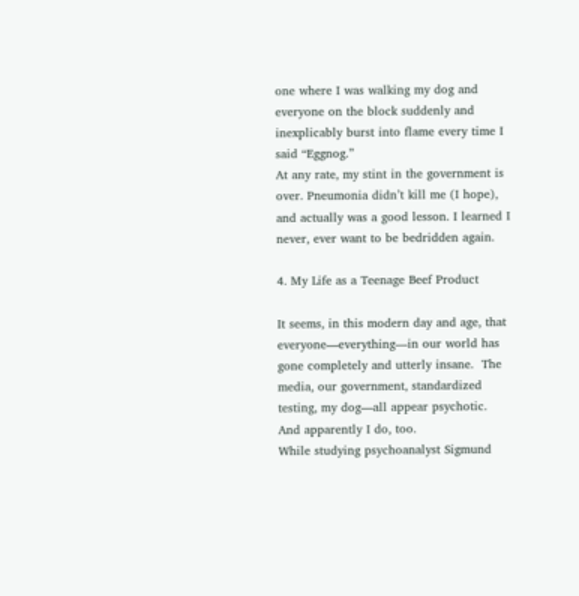one where I was walking my dog and everyone on the block suddenly and inexplicably burst into flame every time I said “Eggnog.”
At any rate, my stint in the government is over. Pneumonia didn’t kill me (I hope), and actually was a good lesson. I learned I never, ever want to be bedridden again.

4. My Life as a Teenage Beef Product

It seems, in this modern day and age, that everyone—everything—in our world has gone completely and utterly insane.  The media, our government, standardized testing, my dog—all appear psychotic.
And apparently I do, too.
While studying psychoanalyst Sigmund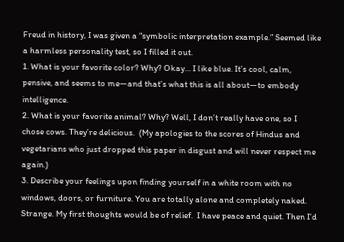Freud in history, I was given a “symbolic interpretation example.” Seemed like a harmless personality test, so I filled it out.
1. What is your favorite color? Why? Okay… I like blue. It’s cool, calm, pensive, and seems to me—and that’s what this is all about—to embody intelligence.
2. What is your favorite animal? Why? Well, I don’t really have one, so I chose cows. They’re delicious.  (My apologies to the scores of Hindus and vegetarians who just dropped this paper in disgust and will never respect me again.)
3. Describe your feelings upon finding yourself in a white room with no windows, doors, or furniture. You are totally alone and completely naked. Strange. My first thoughts would be of relief.  I have peace and quiet. Then I’d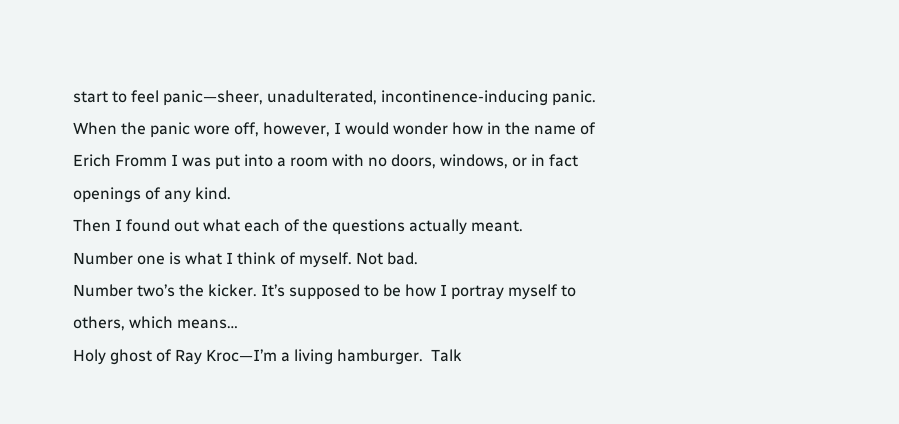start to feel panic—sheer, unadulterated, incontinence-inducing panic. When the panic wore off, however, I would wonder how in the name of Erich Fromm I was put into a room with no doors, windows, or in fact openings of any kind.
Then I found out what each of the questions actually meant.
Number one is what I think of myself. Not bad.
Number two’s the kicker. It’s supposed to be how I portray myself to others, which means…
Holy ghost of Ray Kroc—I’m a living hamburger.  Talk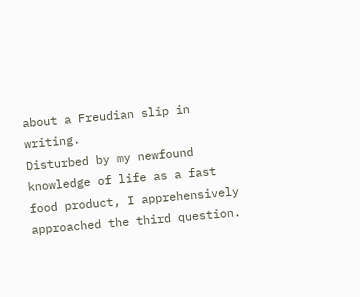about a Freudian slip in writing.
Disturbed by my newfound knowledge of life as a fast food product, I apprehensively approached the third question.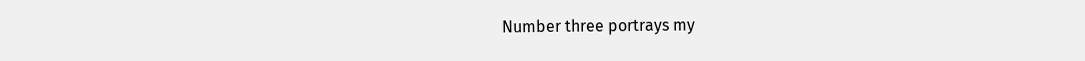Number three portrays my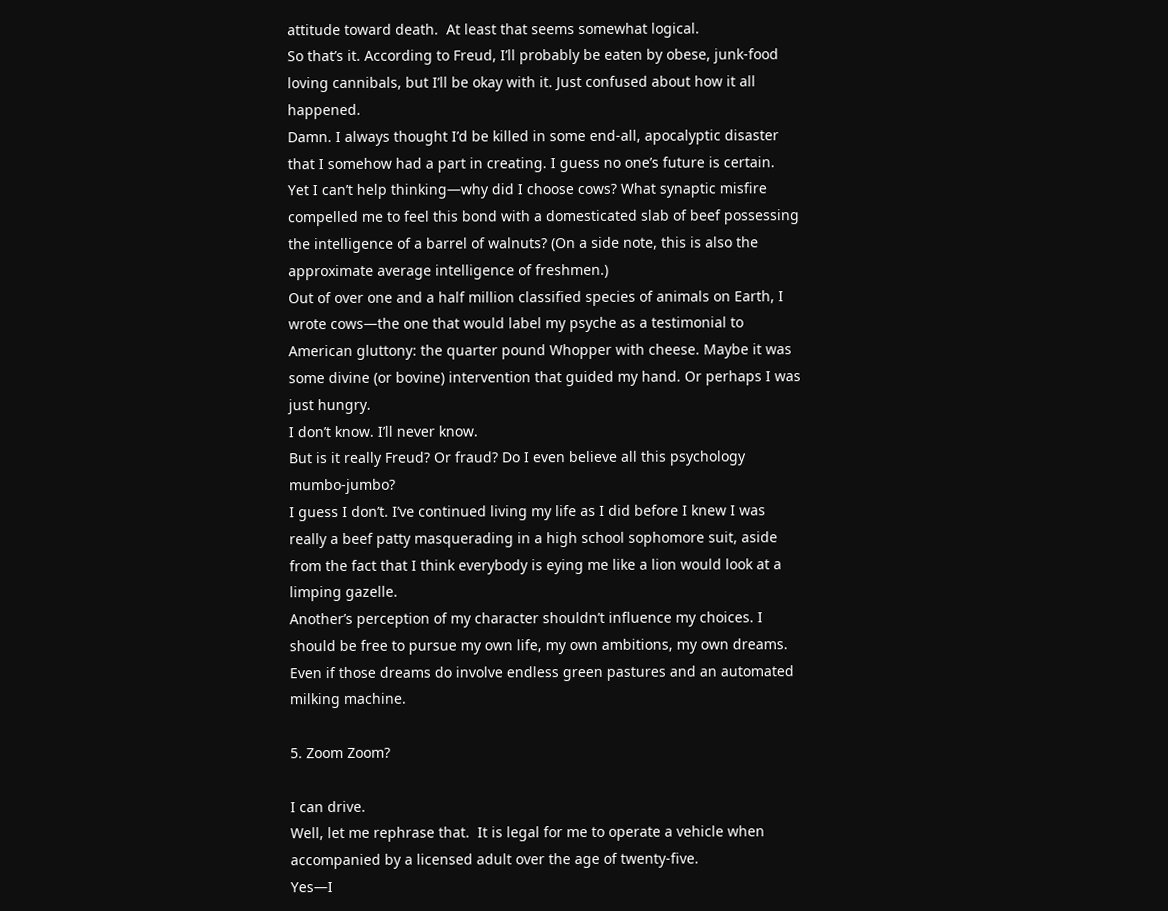attitude toward death.  At least that seems somewhat logical.
So that’s it. According to Freud, I’ll probably be eaten by obese, junk-food loving cannibals, but I’ll be okay with it. Just confused about how it all happened.
Damn. I always thought I’d be killed in some end-all, apocalyptic disaster that I somehow had a part in creating. I guess no one’s future is certain.
Yet I can’t help thinking—why did I choose cows? What synaptic misfire compelled me to feel this bond with a domesticated slab of beef possessing the intelligence of a barrel of walnuts? (On a side note, this is also the approximate average intelligence of freshmen.)
Out of over one and a half million classified species of animals on Earth, I wrote cows—the one that would label my psyche as a testimonial to American gluttony: the quarter pound Whopper with cheese. Maybe it was some divine (or bovine) intervention that guided my hand. Or perhaps I was just hungry.
I don’t know. I’ll never know.
But is it really Freud? Or fraud? Do I even believe all this psychology mumbo-jumbo?
I guess I don’t. I’ve continued living my life as I did before I knew I was really a beef patty masquerading in a high school sophomore suit, aside from the fact that I think everybody is eying me like a lion would look at a limping gazelle.
Another’s perception of my character shouldn’t influence my choices. I should be free to pursue my own life, my own ambitions, my own dreams.
Even if those dreams do involve endless green pastures and an automated milking machine.

5. Zoom Zoom?

I can drive.
Well, let me rephrase that.  It is legal for me to operate a vehicle when accompanied by a licensed adult over the age of twenty-five.
Yes—I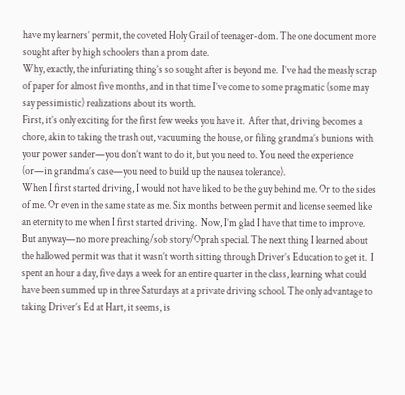have my learners’ permit, the coveted Holy Grail of teenager-dom. The one document more sought after by high schoolers than a prom date.
Why, exactly, the infuriating thing’s so sought after is beyond me.  I’ve had the measly scrap of paper for almost five months, and in that time I’ve come to some pragmatic (some may say pessimistic) realizations about its worth.
First, it’s only exciting for the first few weeks you have it.  After that, driving becomes a chore, akin to taking the trash out, vacuuming the house, or filing grandma’s bunions with your power sander—you don’t want to do it, but you need to. You need the experience (or—in grandma’s case—you need to build up the nausea tolerance).
When I first started driving, I would not have liked to be the guy behind me. Or to the sides of me. Or even in the same state as me. Six months between permit and license seemed like an eternity to me when I first started driving.  Now, I’m glad I have that time to improve.
But anyway—no more preaching/sob story/Oprah special. The next thing I learned about the hallowed permit was that it wasn’t worth sitting through Driver’s Education to get it.  I spent an hour a day, five days a week for an entire quarter in the class, learning what could have been summed up in three Saturdays at a private driving school. The only advantage to taking Driver’s Ed at Hart, it seems, is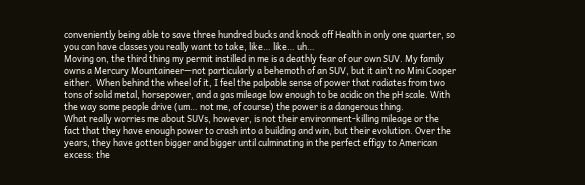conveniently being able to save three hundred bucks and knock off Health in only one quarter, so you can have classes you really want to take, like… like… uh…
Moving on, the third thing my permit instilled in me is a deathly fear of our own SUV. My family owns a Mercury Mountaineer—not particularly a behemoth of an SUV, but it ain’t no Mini Cooper either.  When behind the wheel of it, I feel the palpable sense of power that radiates from two tons of solid metal, horsepower, and a gas mileage low enough to be acidic on the pH scale. With the way some people drive (um… not me, of course) the power is a dangerous thing.
What really worries me about SUVs, however, is not their environment-killing mileage or the fact that they have enough power to crash into a building and win, but their evolution. Over the years, they have gotten bigger and bigger until culminating in the perfect effigy to American excess: the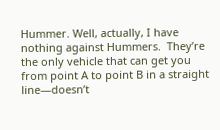Hummer. Well, actually, I have nothing against Hummers.  They’re the only vehicle that can get you from point A to point B in a straight line—doesn’t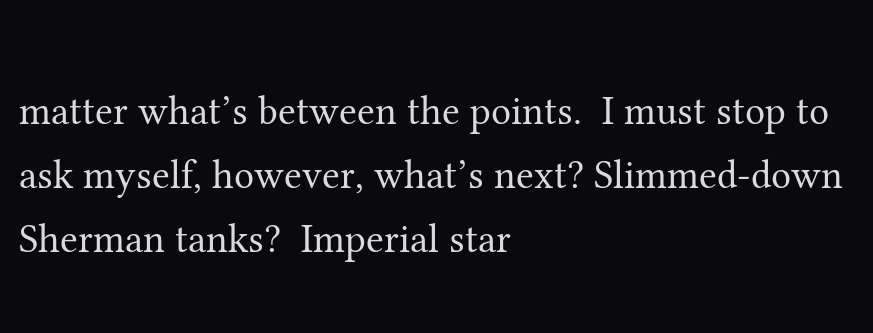matter what’s between the points.  I must stop to ask myself, however, what’s next? Slimmed-down Sherman tanks?  Imperial star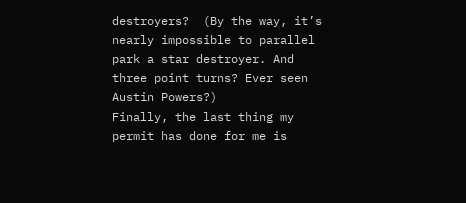destroyers?  (By the way, it’s nearly impossible to parallel park a star destroyer. And three point turns? Ever seen Austin Powers?)
Finally, the last thing my permit has done for me is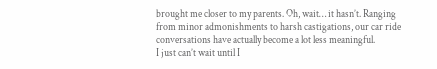brought me closer to my parents. Oh, wait… it hasn’t. Ranging from minor admonishments to harsh castigations, our car ride conversations have actually become a lot less meaningful.
I just can’t wait until I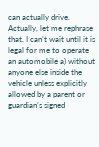can actually drive.
Actually, let me rephrase that. I can’t wait until it is legal for me to operate an automobile a) without anyone else inside the vehicle unless explicitly allowed by a parent or guardian’s signed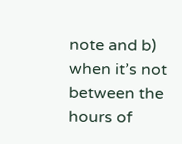note and b) when it’s not between the hours of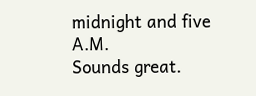midnight and five A.M.
Sounds great.